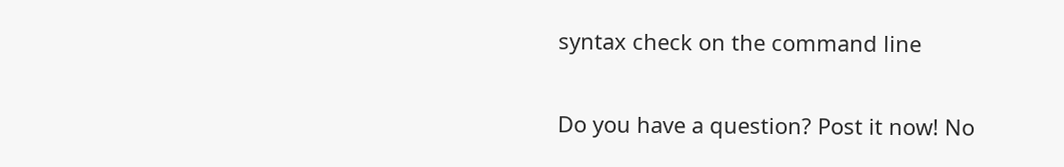syntax check on the command line

Do you have a question? Post it now! No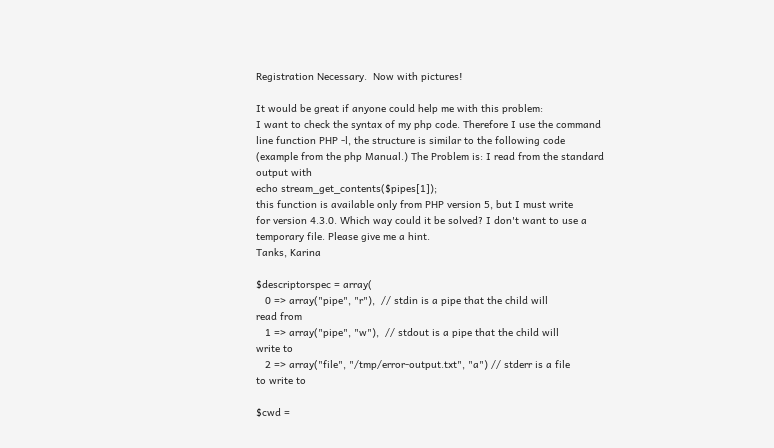Registration Necessary.  Now with pictures!

It would be great if anyone could help me with this problem:
I want to check the syntax of my php code. Therefore I use the command
line function PHP -l, the structure is similar to the following code
(example from the php Manual.) The Problem is: I read from the standard
output with
echo stream_get_contents($pipes[1]);
this function is available only from PHP version 5, but I must write
for version 4.3.0. Which way could it be solved? I don't want to use a
temporary file. Please give me a hint.
Tanks, Karina

$descriptorspec = array(
   0 => array("pipe", "r"),  // stdin is a pipe that the child will
read from
   1 => array("pipe", "w"),  // stdout is a pipe that the child will
write to
   2 => array("file", "/tmp/error-output.txt", "a") // stderr is a file
to write to

$cwd =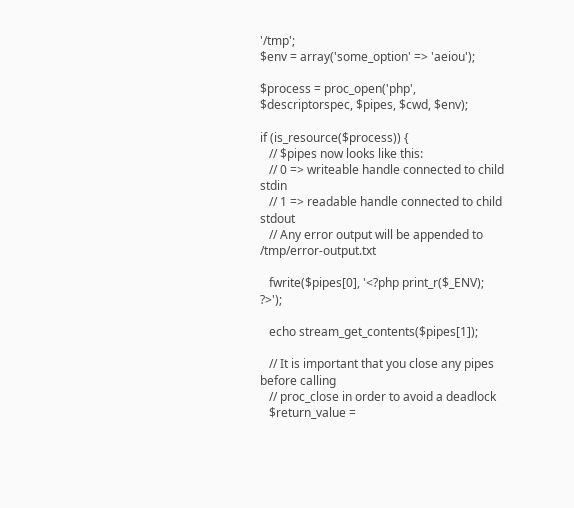'/tmp';
$env = array('some_option' => 'aeiou');

$process = proc_open('php', $descriptorspec, $pipes, $cwd, $env);

if (is_resource($process)) {
   // $pipes now looks like this:
   // 0 => writeable handle connected to child stdin
   // 1 => readable handle connected to child stdout
   // Any error output will be appended to /tmp/error-output.txt

   fwrite($pipes[0], '<?php print_r($_ENV); ?>');

   echo stream_get_contents($pipes[1]);

   // It is important that you close any pipes before calling
   // proc_close in order to avoid a deadlock
   $return_value =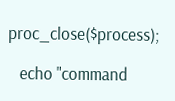proc_close($process);

   echo "command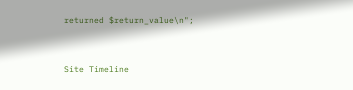returned $return_value\n";


Site Timeline